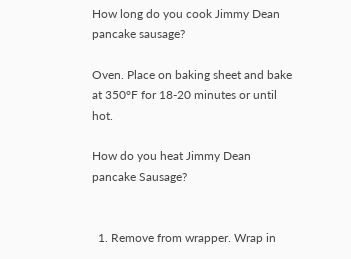How long do you cook Jimmy Dean pancake sausage?

Oven. Place on baking sheet and bake at 350°F for 18-20 minutes or until hot.

How do you heat Jimmy Dean pancake Sausage?


  1. Remove from wrapper. Wrap in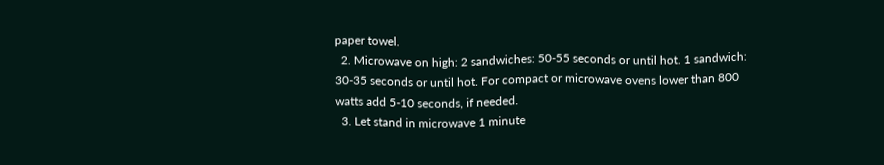paper towel.
  2. Microwave on high: 2 sandwiches: 50-55 seconds or until hot. 1 sandwich: 30-35 seconds or until hot. For compact or microwave ovens lower than 800 watts add 5-10 seconds, if needed.
  3. Let stand in microwave 1 minute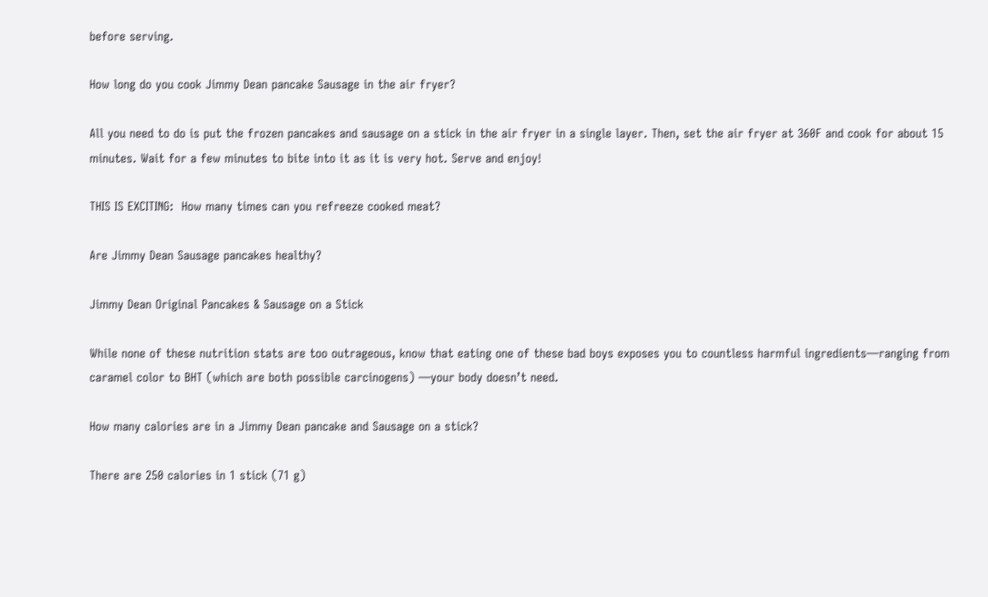before serving.

How long do you cook Jimmy Dean pancake Sausage in the air fryer?

All you need to do is put the frozen pancakes and sausage on a stick in the air fryer in a single layer. Then, set the air fryer at 360F and cook for about 15 minutes. Wait for a few minutes to bite into it as it is very hot. Serve and enjoy!

THIS IS EXCITING:  How many times can you refreeze cooked meat?

Are Jimmy Dean Sausage pancakes healthy?

Jimmy Dean Original Pancakes & Sausage on a Stick

While none of these nutrition stats are too outrageous, know that eating one of these bad boys exposes you to countless harmful ingredients—ranging from caramel color to BHT (which are both possible carcinogens) —your body doesn’t need.

How many calories are in a Jimmy Dean pancake and Sausage on a stick?

There are 250 calories in 1 stick (71 g)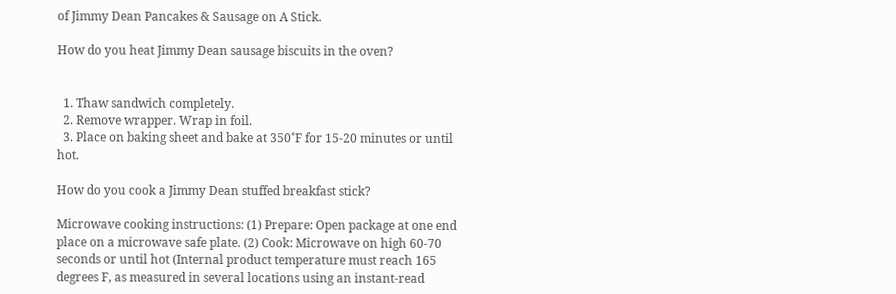of Jimmy Dean Pancakes & Sausage on A Stick.

How do you heat Jimmy Dean sausage biscuits in the oven?


  1. Thaw sandwich completely.
  2. Remove wrapper. Wrap in foil.
  3. Place on baking sheet and bake at 350˚F for 15-20 minutes or until hot.

How do you cook a Jimmy Dean stuffed breakfast stick?

Microwave cooking instructions: (1) Prepare: Open package at one end place on a microwave safe plate. (2) Cook: Microwave on high 60-70 seconds or until hot (Internal product temperature must reach 165 degrees F, as measured in several locations using an instant-read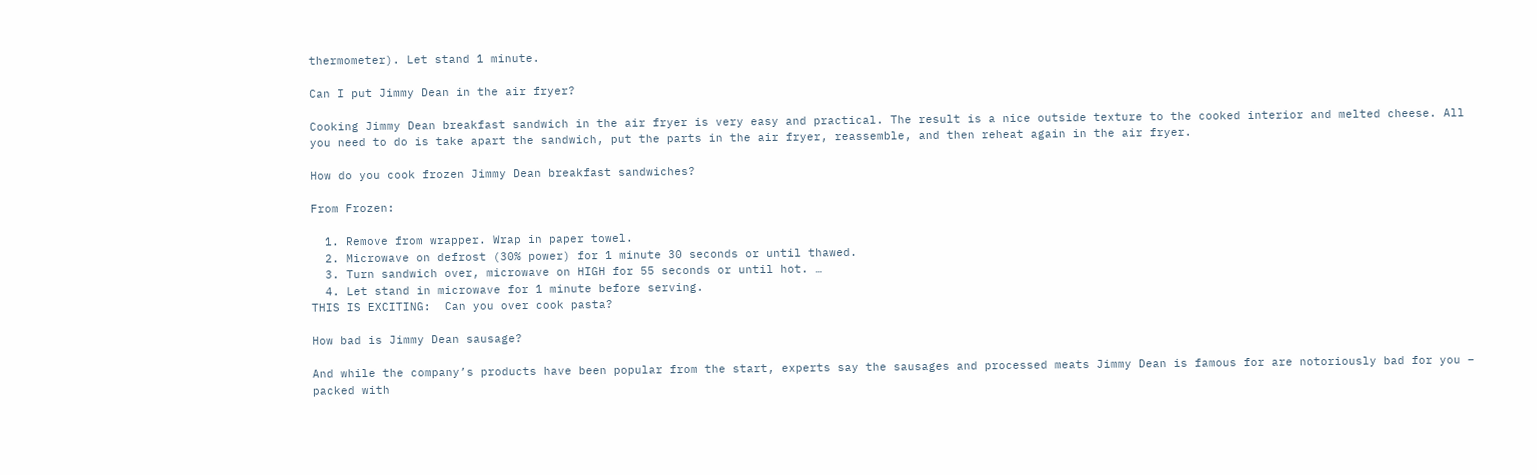thermometer). Let stand 1 minute.

Can I put Jimmy Dean in the air fryer?

Cooking Jimmy Dean breakfast sandwich in the air fryer is very easy and practical. The result is a nice outside texture to the cooked interior and melted cheese. All you need to do is take apart the sandwich, put the parts in the air fryer, reassemble, and then reheat again in the air fryer.

How do you cook frozen Jimmy Dean breakfast sandwiches?

From Frozen:

  1. Remove from wrapper. Wrap in paper towel.
  2. Microwave on defrost (30% power) for 1 minute 30 seconds or until thawed.
  3. Turn sandwich over, microwave on HIGH for 55 seconds or until hot. …
  4. Let stand in microwave for 1 minute before serving.
THIS IS EXCITING:  Can you over cook pasta?

How bad is Jimmy Dean sausage?

And while the company’s products have been popular from the start, experts say the sausages and processed meats Jimmy Dean is famous for are notoriously bad for you – packed with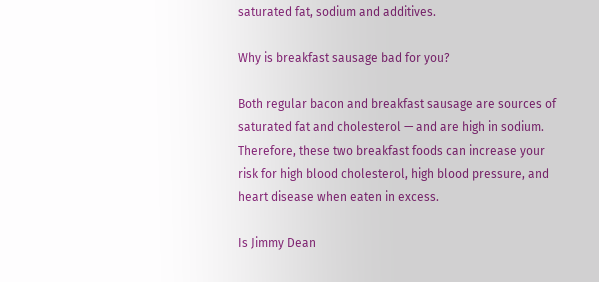saturated fat, sodium and additives.

Why is breakfast sausage bad for you?

Both regular bacon and breakfast sausage are sources of saturated fat and cholesterol — and are high in sodium. Therefore, these two breakfast foods can increase your risk for high blood cholesterol, high blood pressure, and heart disease when eaten in excess.

Is Jimmy Dean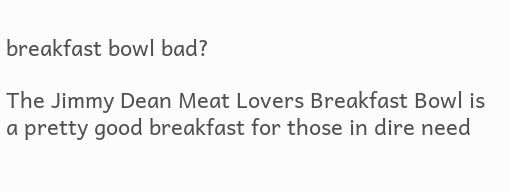breakfast bowl bad?

The Jimmy Dean Meat Lovers Breakfast Bowl is a pretty good breakfast for those in dire need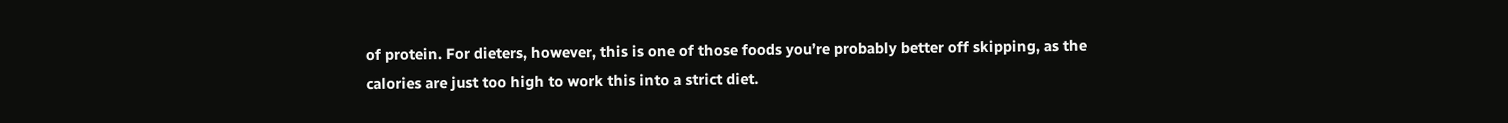of protein. For dieters, however, this is one of those foods you’re probably better off skipping, as the calories are just too high to work this into a strict diet.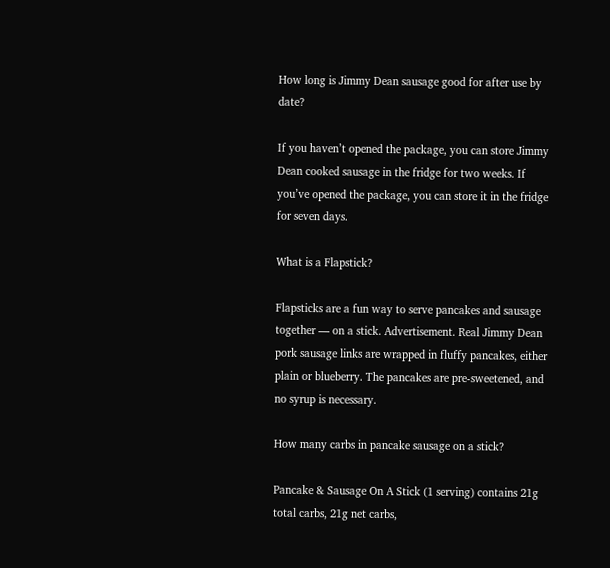How long is Jimmy Dean sausage good for after use by date?

If you haven’t opened the package, you can store Jimmy Dean cooked sausage in the fridge for two weeks. If you’ve opened the package, you can store it in the fridge for seven days.

What is a Flapstick?

Flapsticks are a fun way to serve pancakes and sausage together — on a stick. Advertisement. Real Jimmy Dean pork sausage links are wrapped in fluffy pancakes, either plain or blueberry. The pancakes are pre-sweetened, and no syrup is necessary.

How many carbs in pancake sausage on a stick?

Pancake & Sausage On A Stick (1 serving) contains 21g total carbs, 21g net carbs,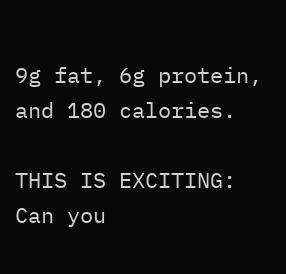9g fat, 6g protein, and 180 calories.

THIS IS EXCITING:  Can you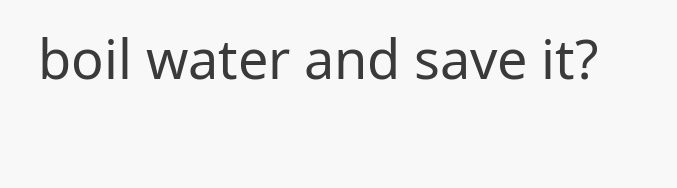boil water and save it?